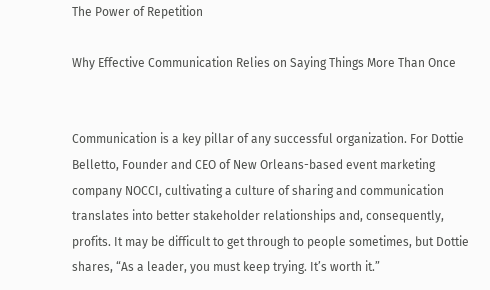The Power of Repetition

Why Effective Communication Relies on Saying Things More Than Once


Communication is a key pillar of any successful organization. For Dottie Belletto, Founder and CEO of New Orleans-based event marketing company NOCCI, cultivating a culture of sharing and communication translates into better stakeholder relationships and, consequently, profits. It may be difficult to get through to people sometimes, but Dottie shares, “As a leader, you must keep trying. It’s worth it.”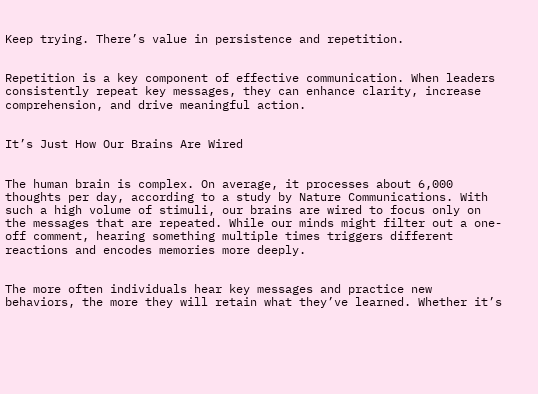Keep trying. There’s value in persistence and repetition.


Repetition is a key component of effective communication. When leaders consistently repeat key messages, they can enhance clarity, increase comprehension, and drive meaningful action.


It’s Just How Our Brains Are Wired


The human brain is complex. On average, it processes about 6,000 thoughts per day, according to a study by Nature Communications. With such a high volume of stimuli, our brains are wired to focus only on the messages that are repeated. While our minds might filter out a one-off comment, hearing something multiple times triggers different reactions and encodes memories more deeply.


The more often individuals hear key messages and practice new behaviors, the more they will retain what they’ve learned. Whether it’s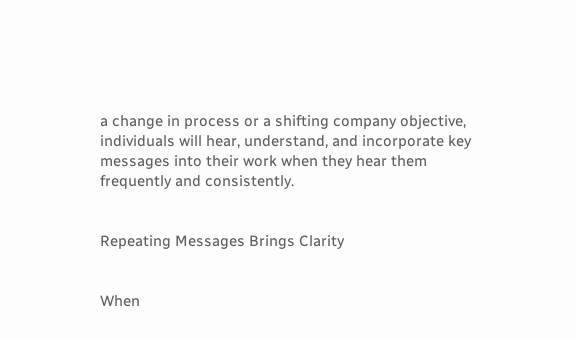a change in process or a shifting company objective, individuals will hear, understand, and incorporate key messages into their work when they hear them frequently and consistently.


Repeating Messages Brings Clarity


When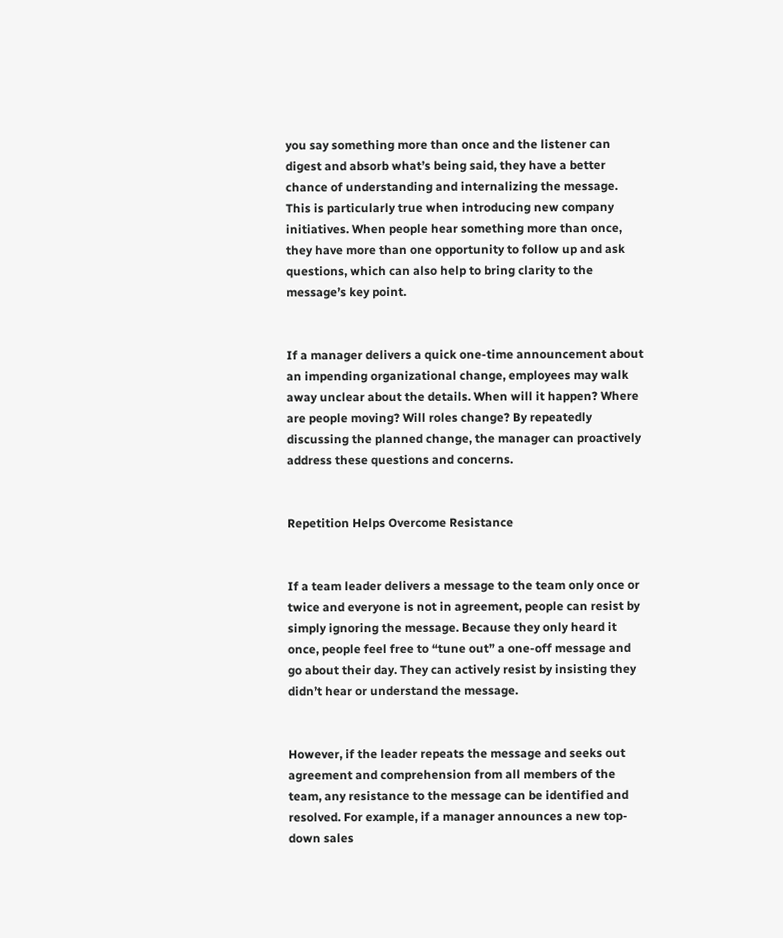you say something more than once and the listener can digest and absorb what’s being said, they have a better chance of understanding and internalizing the message. This is particularly true when introducing new company initiatives. When people hear something more than once, they have more than one opportunity to follow up and ask questions, which can also help to bring clarity to the message’s key point.


If a manager delivers a quick one-time announcement about an impending organizational change, employees may walk away unclear about the details. When will it happen? Where are people moving? Will roles change? By repeatedly discussing the planned change, the manager can proactively address these questions and concerns.


Repetition Helps Overcome Resistance


If a team leader delivers a message to the team only once or twice and everyone is not in agreement, people can resist by simply ignoring the message. Because they only heard it once, people feel free to “tune out” a one-off message and go about their day. They can actively resist by insisting they didn’t hear or understand the message.


However, if the leader repeats the message and seeks out agreement and comprehension from all members of the team, any resistance to the message can be identified and resolved. For example, if a manager announces a new top-down sales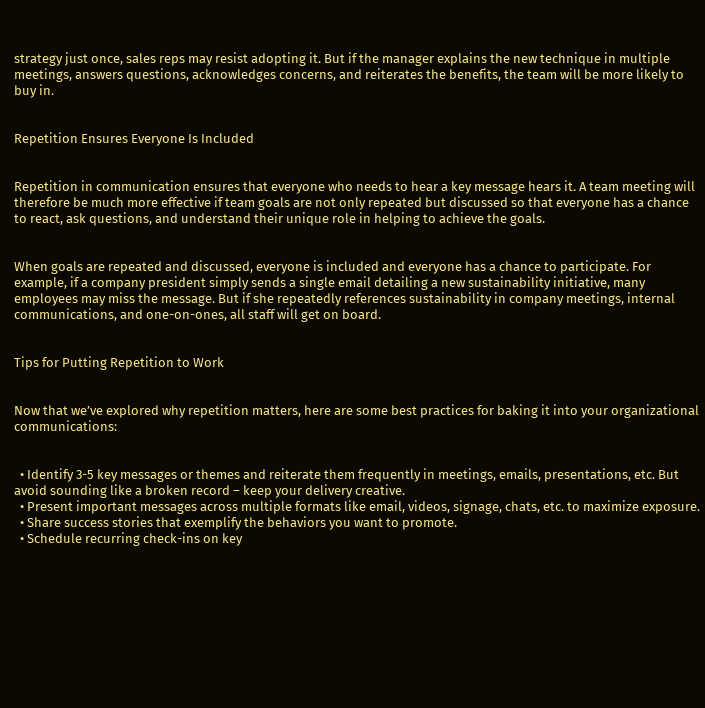strategy just once, sales reps may resist adopting it. But if the manager explains the new technique in multiple meetings, answers questions, acknowledges concerns, and reiterates the benefits, the team will be more likely to buy in.


Repetition Ensures Everyone Is Included


Repetition in communication ensures that everyone who needs to hear a key message hears it. A team meeting will therefore be much more effective if team goals are not only repeated but discussed so that everyone has a chance to react, ask questions, and understand their unique role in helping to achieve the goals.


When goals are repeated and discussed, everyone is included and everyone has a chance to participate. For example, if a company president simply sends a single email detailing a new sustainability initiative, many employees may miss the message. But if she repeatedly references sustainability in company meetings, internal communications, and one-on-ones, all staff will get on board.


Tips for Putting Repetition to Work


Now that we’ve explored why repetition matters, here are some best practices for baking it into your organizational communications:


  • Identify 3-5 key messages or themes and reiterate them frequently in meetings, emails, presentations, etc. But avoid sounding like a broken record – keep your delivery creative.
  • Present important messages across multiple formats like email, videos, signage, chats, etc. to maximize exposure.
  • Share success stories that exemplify the behaviors you want to promote.
  • Schedule recurring check-ins on key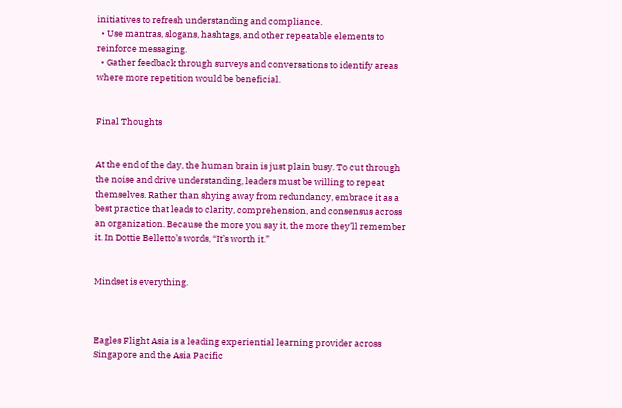initiatives to refresh understanding and compliance.
  • Use mantras, slogans, hashtags, and other repeatable elements to reinforce messaging.
  • Gather feedback through surveys and conversations to identify areas where more repetition would be beneficial.


Final Thoughts


At the end of the day, the human brain is just plain busy. To cut through the noise and drive understanding, leaders must be willing to repeat themselves. Rather than shying away from redundancy, embrace it as a best practice that leads to clarity, comprehension, and consensus across an organization. Because the more you say it, the more they’ll remember it. In Dottie Belletto’s words, “It’s worth it.”


Mindset is everything.



Eagles Flight Asia is a leading experiential learning provider across Singapore and the Asia Pacific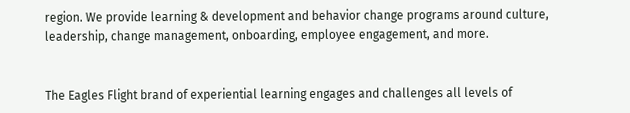region. We provide learning & development and behavior change programs around culture, leadership, change management, onboarding, employee engagement, and more.


The Eagles Flight brand of experiential learning engages and challenges all levels of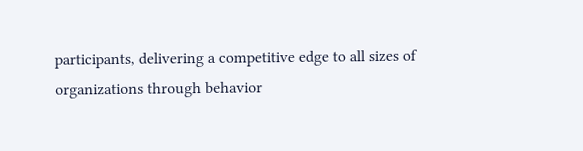participants, delivering a competitive edge to all sizes of organizations through behavior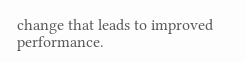change that leads to improved performance.